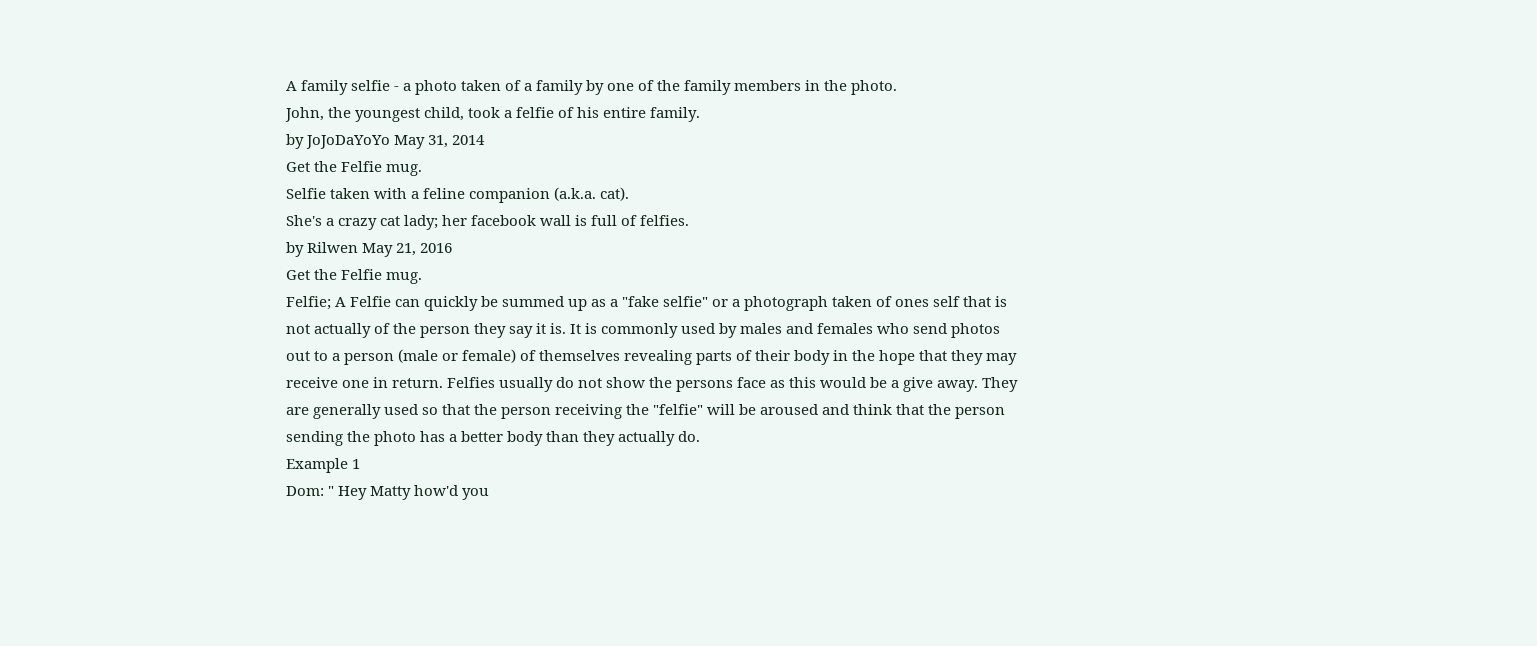A family selfie - a photo taken of a family by one of the family members in the photo.
John, the youngest child, took a felfie of his entire family.
by JoJoDaYoYo May 31, 2014
Get the Felfie mug.
Selfie taken with a feline companion (a.k.a. cat).
She's a crazy cat lady; her facebook wall is full of felfies.
by Rilwen May 21, 2016
Get the Felfie mug.
Felfie; A Felfie can quickly be summed up as a "fake selfie" or a photograph taken of ones self that is not actually of the person they say it is. It is commonly used by males and females who send photos out to a person (male or female) of themselves revealing parts of their body in the hope that they may receive one in return. Felfies usually do not show the persons face as this would be a give away. They are generally used so that the person receiving the "felfie" will be aroused and think that the person sending the photo has a better body than they actually do.
Example 1
Dom: " Hey Matty how'd you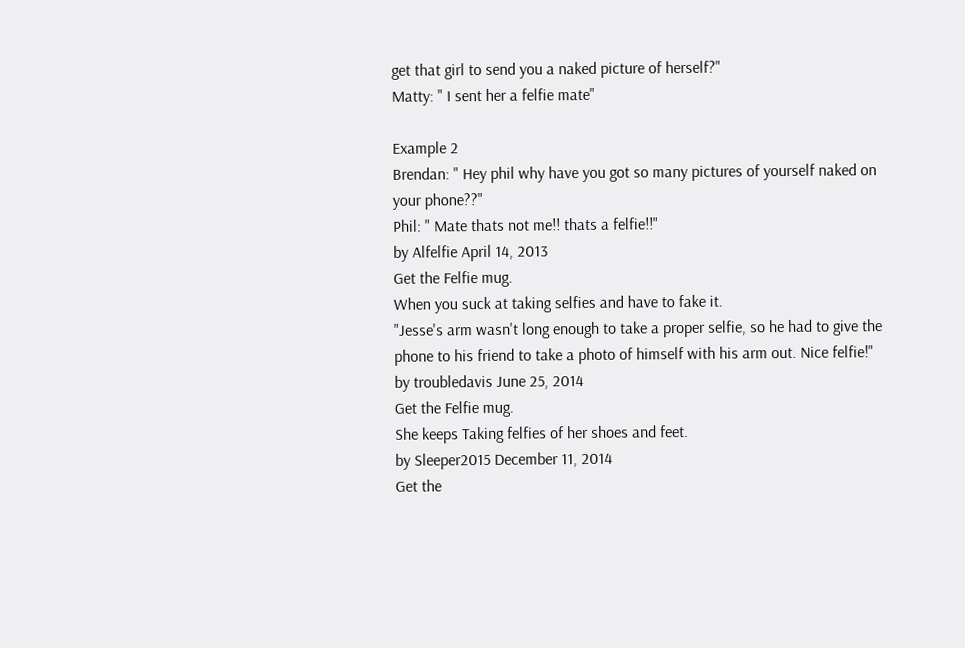get that girl to send you a naked picture of herself?"
Matty: " I sent her a felfie mate"

Example 2
Brendan: " Hey phil why have you got so many pictures of yourself naked on your phone??"
Phil: " Mate thats not me!! thats a felfie!!"
by Alfelfie April 14, 2013
Get the Felfie mug.
When you suck at taking selfies and have to fake it.
"Jesse's arm wasn't long enough to take a proper selfie, so he had to give the phone to his friend to take a photo of himself with his arm out. Nice felfie!"
by troubledavis June 25, 2014
Get the Felfie mug.
She keeps Taking felfies of her shoes and feet.
by Sleeper2015 December 11, 2014
Get the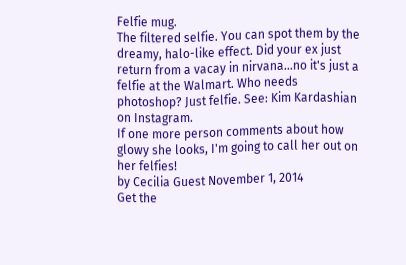Felfie mug.
The filtered selfie. You can spot them by the dreamy, halo-like effect. Did your ex just return from a vacay in nirvana...no it's just a felfie at the Walmart. Who needs photoshop? Just felfie. See: Kim Kardashian on Instagram.
If one more person comments about how glowy she looks, I'm going to call her out on her felfies!
by Cecilia Guest November 1, 2014
Get the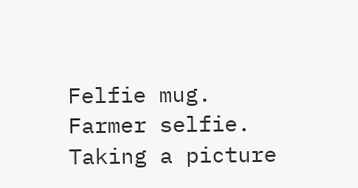Felfie mug.
Farmer selfie. Taking a picture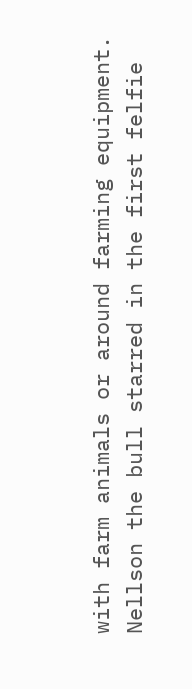with farm animals or around farming equipment.
Nellson the bull starred in the first felfie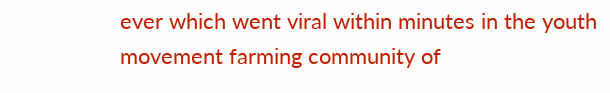ever which went viral within minutes in the youth movement farming community of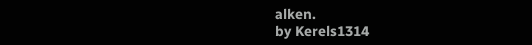alken.
by Kerels1314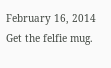February 16, 2014
Get the felfie mug.